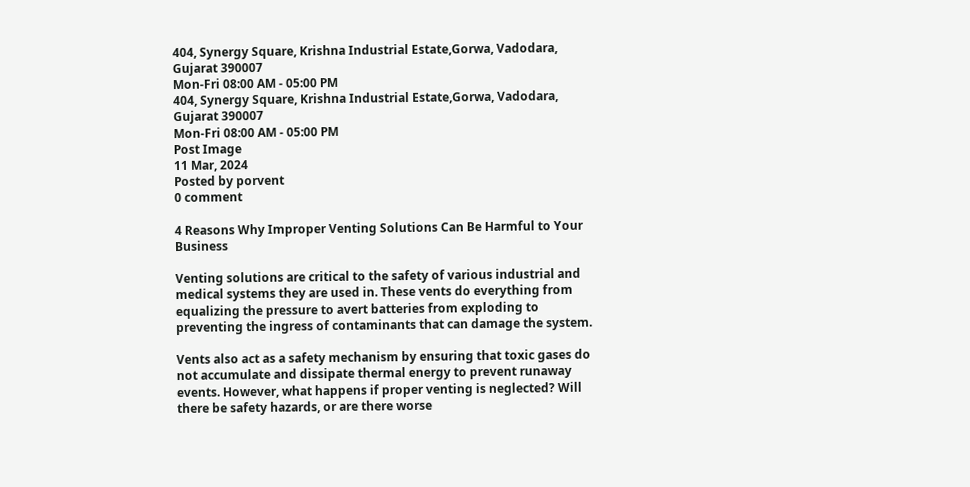404, Synergy Square, Krishna Industrial Estate,Gorwa, Vadodara, Gujarat 390007
Mon-Fri 08:00 AM - 05:00 PM
404, Synergy Square, Krishna Industrial Estate,Gorwa, Vadodara, Gujarat 390007
Mon-Fri 08:00 AM - 05:00 PM
Post Image
11 Mar, 2024
Posted by porvent
0 comment

4 Reasons Why Improper Venting Solutions Can Be Harmful to Your Business

Venting solutions are critical to the safety of various industrial and medical systems they are used in. These vents do everything from equalizing the pressure to avert batteries from exploding to preventing the ingress of contaminants that can damage the system.

Vents also act as a safety mechanism by ensuring that toxic gases do not accumulate and dissipate thermal energy to prevent runaway events. However, what happens if proper venting is neglected? Will there be safety hazards, or are there worse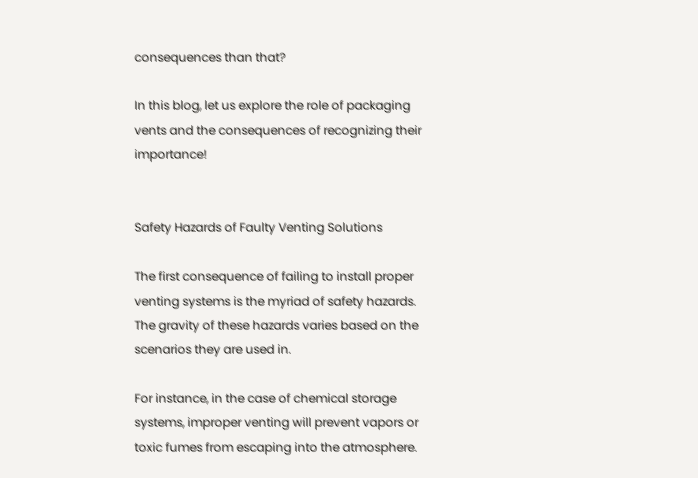consequences than that?

In this blog, let us explore the role of packaging vents and the consequences of recognizing their importance!


Safety Hazards of Faulty Venting Solutions

The first consequence of failing to install proper venting systems is the myriad of safety hazards. The gravity of these hazards varies based on the scenarios they are used in.

For instance, in the case of chemical storage systems, improper venting will prevent vapors or toxic fumes from escaping into the atmosphere.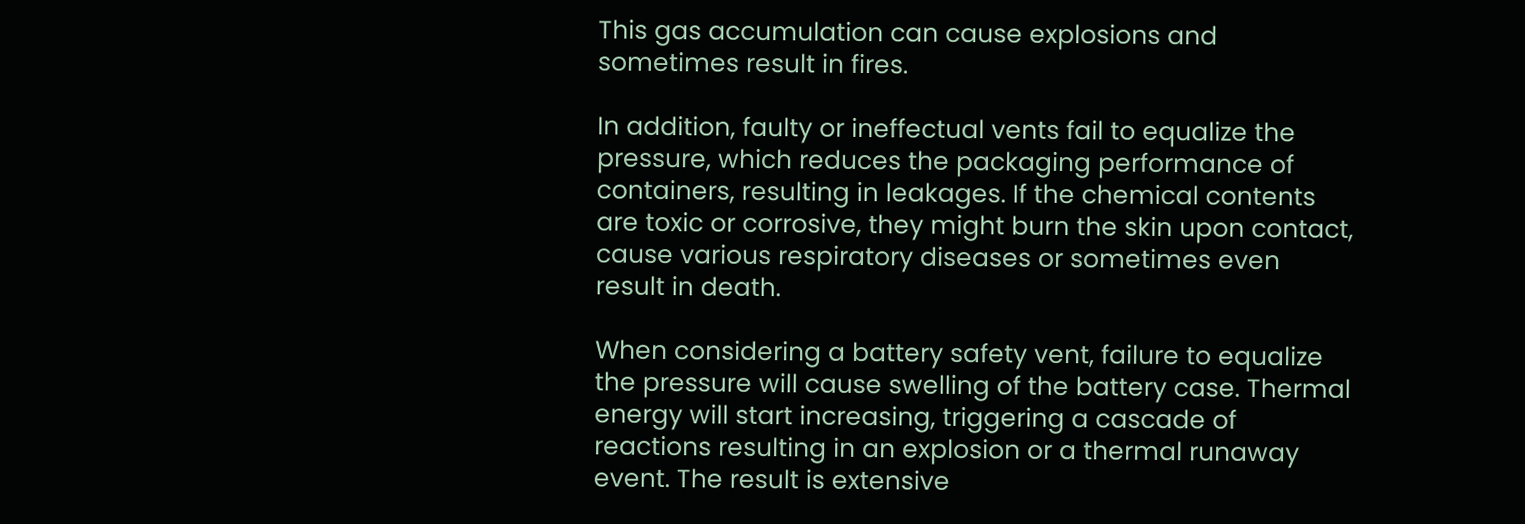This gas accumulation can cause explosions and sometimes result in fires.

In addition, faulty or ineffectual vents fail to equalize the pressure, which reduces the packaging performance of containers, resulting in leakages. If the chemical contents are toxic or corrosive, they might burn the skin upon contact, cause various respiratory diseases or sometimes even result in death.

When considering a battery safety vent, failure to equalize the pressure will cause swelling of the battery case. Thermal energy will start increasing, triggering a cascade of reactions resulting in an explosion or a thermal runaway event. The result is extensive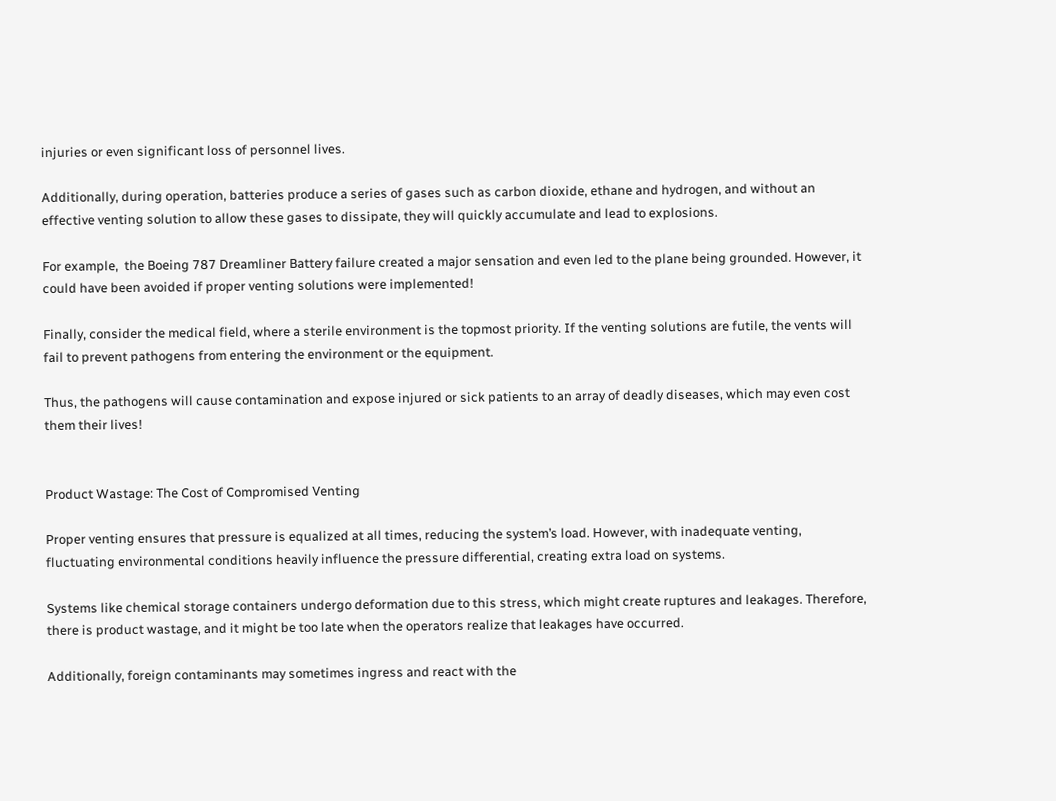injuries or even significant loss of personnel lives.

Additionally, during operation, batteries produce a series of gases such as carbon dioxide, ethane and hydrogen, and without an effective venting solution to allow these gases to dissipate, they will quickly accumulate and lead to explosions.

For example,  the Boeing 787 Dreamliner Battery failure created a major sensation and even led to the plane being grounded. However, it could have been avoided if proper venting solutions were implemented!

Finally, consider the medical field, where a sterile environment is the topmost priority. If the venting solutions are futile, the vents will fail to prevent pathogens from entering the environment or the equipment.

Thus, the pathogens will cause contamination and expose injured or sick patients to an array of deadly diseases, which may even cost them their lives!


Product Wastage: The Cost of Compromised Venting

Proper venting ensures that pressure is equalized at all times, reducing the system’s load. However, with inadequate venting, fluctuating environmental conditions heavily influence the pressure differential, creating extra load on systems.

Systems like chemical storage containers undergo deformation due to this stress, which might create ruptures and leakages. Therefore, there is product wastage, and it might be too late when the operators realize that leakages have occurred.

Additionally, foreign contaminants may sometimes ingress and react with the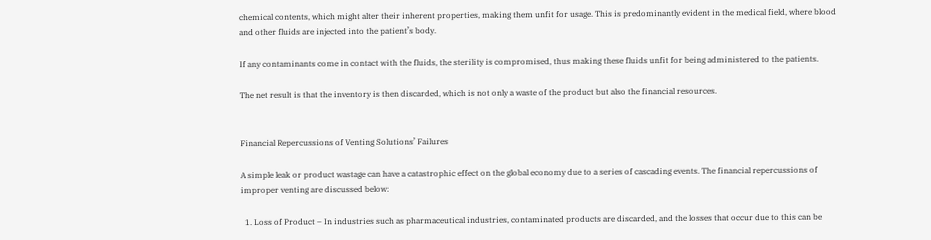chemical contents, which might alter their inherent properties, making them unfit for usage. This is predominantly evident in the medical field, where blood and other fluids are injected into the patient’s body.

If any contaminants come in contact with the fluids, the sterility is compromised, thus making these fluids unfit for being administered to the patients.

The net result is that the inventory is then discarded, which is not only a waste of the product but also the financial resources.


Financial Repercussions of Venting Solutions’ Failures

A simple leak or product wastage can have a catastrophic effect on the global economy due to a series of cascading events. The financial repercussions of improper venting are discussed below:

  1. Loss of Product – In industries such as pharmaceutical industries, contaminated products are discarded, and the losses that occur due to this can be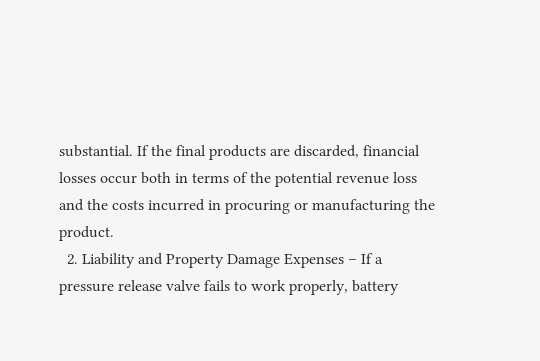substantial. If the final products are discarded, financial losses occur both in terms of the potential revenue loss and the costs incurred in procuring or manufacturing the product.
  2. Liability and Property Damage Expenses – If a pressure release valve fails to work properly, battery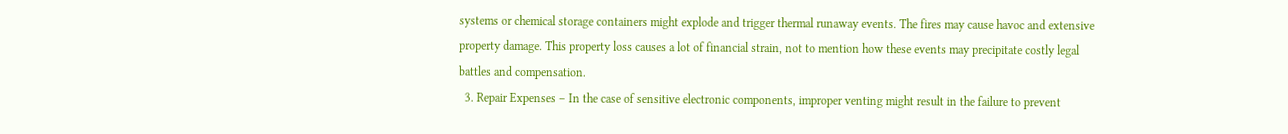systems or chemical storage containers might explode and trigger thermal runaway events. The fires may cause havoc and extensive property damage. This property loss causes a lot of financial strain, not to mention how these events may precipitate costly legal battles and compensation.
  3. Repair Expenses – In the case of sensitive electronic components, improper venting might result in the failure to prevent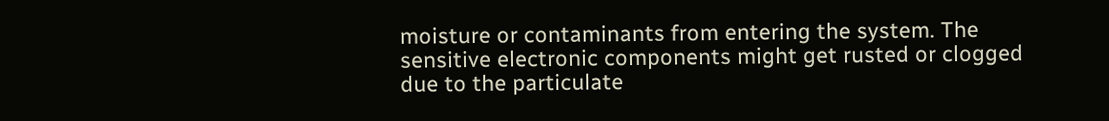moisture or contaminants from entering the system. The sensitive electronic components might get rusted or clogged due to the particulate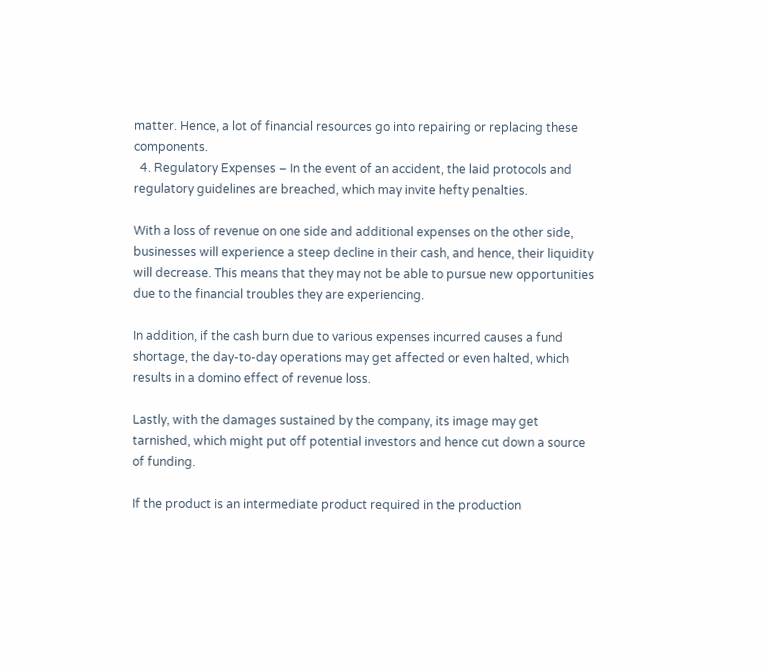matter. Hence, a lot of financial resources go into repairing or replacing these components.
  4. Regulatory Expenses – In the event of an accident, the laid protocols and regulatory guidelines are breached, which may invite hefty penalties.

With a loss of revenue on one side and additional expenses on the other side, businesses will experience a steep decline in their cash, and hence, their liquidity will decrease. This means that they may not be able to pursue new opportunities due to the financial troubles they are experiencing.

In addition, if the cash burn due to various expenses incurred causes a fund shortage, the day-to-day operations may get affected or even halted, which results in a domino effect of revenue loss.

Lastly, with the damages sustained by the company, its image may get tarnished, which might put off potential investors and hence cut down a source of funding.

If the product is an intermediate product required in the production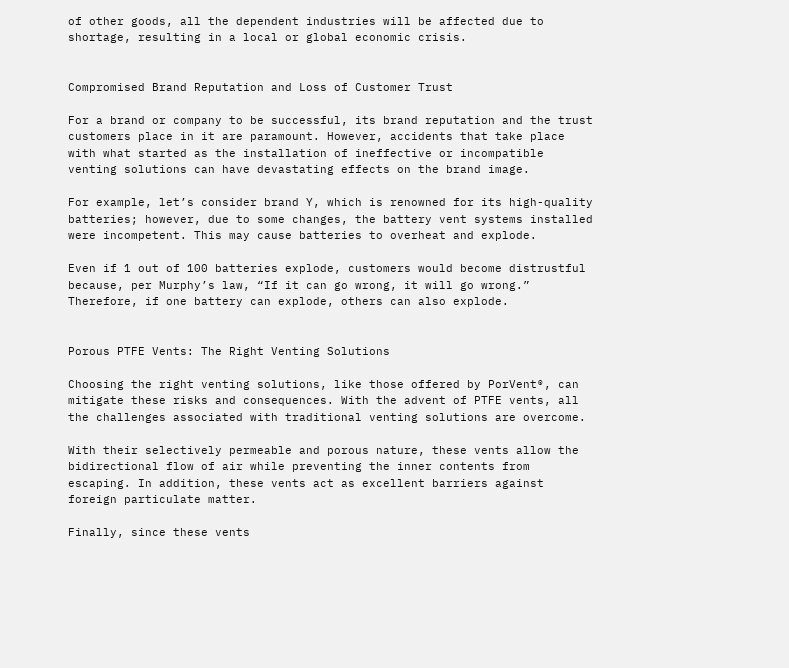of other goods, all the dependent industries will be affected due to shortage, resulting in a local or global economic crisis.


Compromised Brand Reputation and Loss of Customer Trust

For a brand or company to be successful, its brand reputation and the trust customers place in it are paramount. However, accidents that take place with what started as the installation of ineffective or incompatible venting solutions can have devastating effects on the brand image.

For example, let’s consider brand Y, which is renowned for its high-quality batteries; however, due to some changes, the battery vent systems installed were incompetent. This may cause batteries to overheat and explode.

Even if 1 out of 100 batteries explode, customers would become distrustful because, per Murphy’s law, “If it can go wrong, it will go wrong.” Therefore, if one battery can explode, others can also explode.


Porous PTFE Vents: The Right Venting Solutions

Choosing the right venting solutions, like those offered by PorVent®, can mitigate these risks and consequences. With the advent of PTFE vents, all the challenges associated with traditional venting solutions are overcome.

With their selectively permeable and porous nature, these vents allow the bidirectional flow of air while preventing the inner contents from escaping. In addition, these vents act as excellent barriers against foreign particulate matter.

Finally, since these vents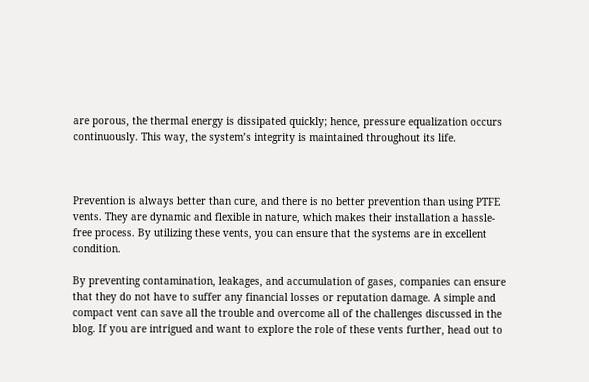are porous, the thermal energy is dissipated quickly; hence, pressure equalization occurs continuously. This way, the system’s integrity is maintained throughout its life.



Prevention is always better than cure, and there is no better prevention than using PTFE vents. They are dynamic and flexible in nature, which makes their installation a hassle-free process. By utilizing these vents, you can ensure that the systems are in excellent condition.

By preventing contamination, leakages, and accumulation of gases, companies can ensure that they do not have to suffer any financial losses or reputation damage. A simple and compact vent can save all the trouble and overcome all of the challenges discussed in the blog. If you are intrigued and want to explore the role of these vents further, head out to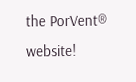the PorVent® website!